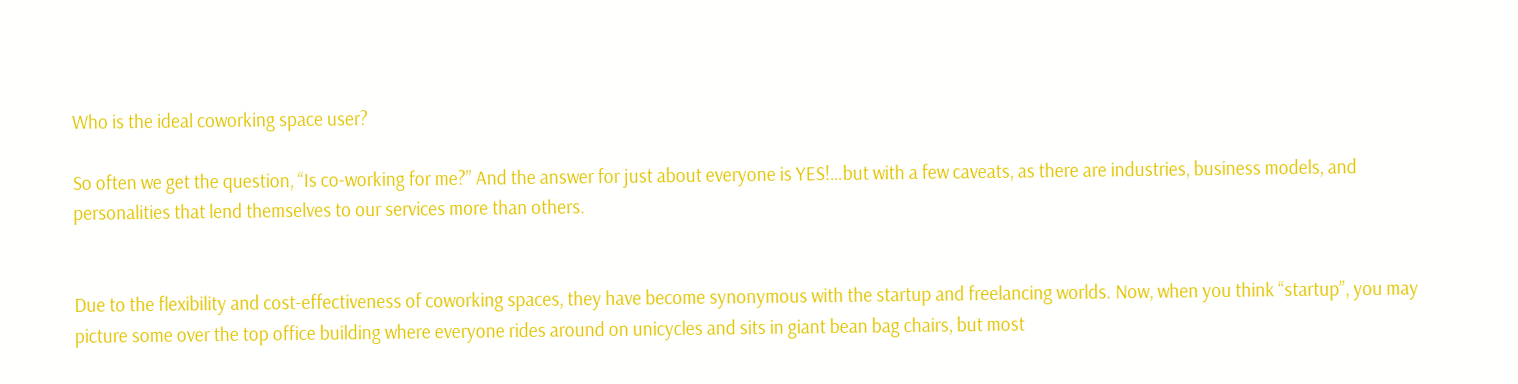Who is the ideal coworking space user?

So often we get the question, “Is co-working for me?” And the answer for just about everyone is YES!…but with a few caveats, as there are industries, business models, and personalities that lend themselves to our services more than others.


Due to the flexibility and cost-effectiveness of coworking spaces, they have become synonymous with the startup and freelancing worlds. Now, when you think “startup”, you may picture some over the top office building where everyone rides around on unicycles and sits in giant bean bag chairs, but most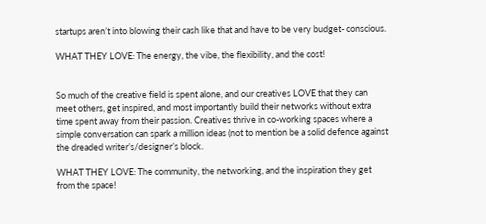startups aren’t into blowing their cash like that and have to be very budget- conscious.

WHAT THEY LOVE: The energy, the vibe, the flexibility, and the cost!


So much of the creative field is spent alone, and our creatives LOVE that they can meet others, get inspired, and most importantly build their networks without extra time spent away from their passion. Creatives thrive in co-working spaces where a simple conversation can spark a million ideas (not to mention be a solid defence against the dreaded writer’s/designer’s block.

WHAT THEY LOVE: The community, the networking, and the inspiration they get from the space!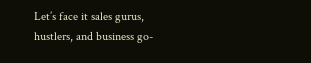Let’s face it sales gurus, hustlers, and business go-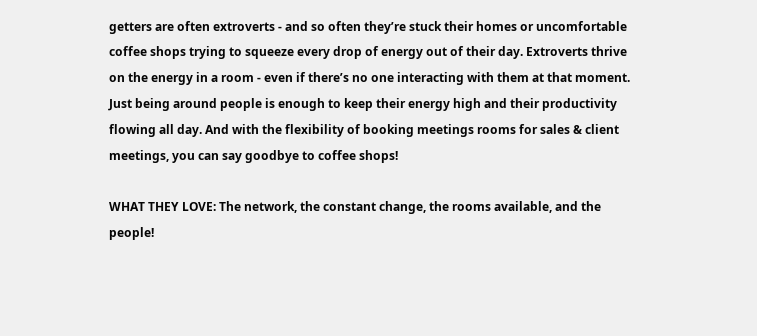getters are often extroverts - and so often they’re stuck their homes or uncomfortable coffee shops trying to squeeze every drop of energy out of their day. Extroverts thrive on the energy in a room - even if there’s no one interacting with them at that moment. Just being around people is enough to keep their energy high and their productivity flowing all day. And with the flexibility of booking meetings rooms for sales & client meetings, you can say goodbye to coffee shops!

WHAT THEY LOVE: The network, the constant change, the rooms available, and the people!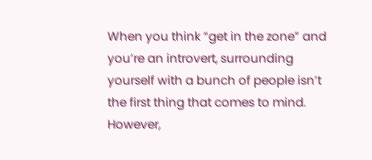When you think “get in the zone” and you’re an introvert, surrounding yourself with a bunch of people isn’t the first thing that comes to mind. However,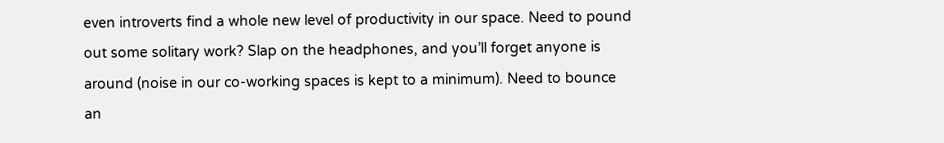even introverts find a whole new level of productivity in our space. Need to pound out some solitary work? Slap on the headphones, and you’ll forget anyone is around (noise in our co-working spaces is kept to a minimum). Need to bounce an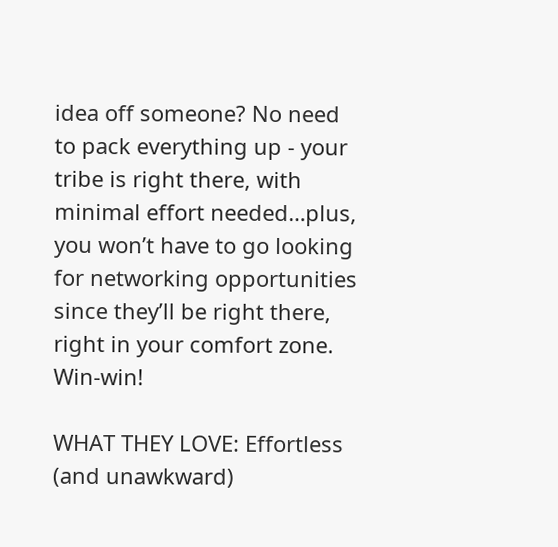idea off someone? No need to pack everything up - your tribe is right there, with minimal effort needed…plus, you won’t have to go looking for networking opportunities since they’ll be right there, right in your comfort zone. Win-win!

WHAT THEY LOVE: Effortless (and unawkward)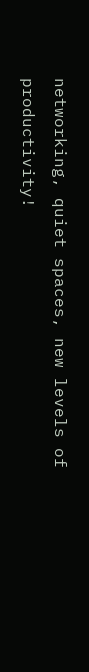networking, quiet spaces, new levels of productivity!